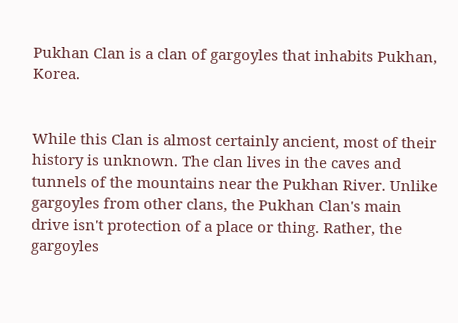Pukhan Clan is a clan of gargoyles that inhabits Pukhan, Korea.


While this Clan is almost certainly ancient, most of their history is unknown. The clan lives in the caves and tunnels of the mountains near the Pukhan River. Unlike gargoyles from other clans, the Pukhan Clan's main drive isn't protection of a place or thing. Rather, the gargoyles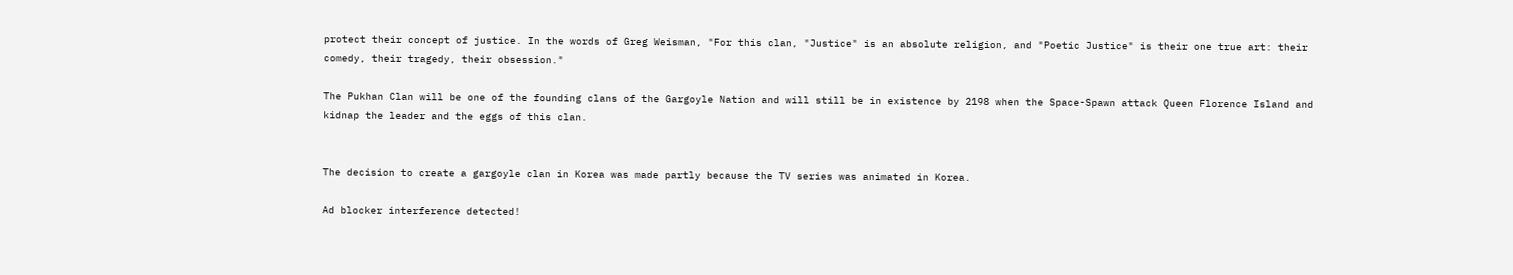protect their concept of justice. In the words of Greg Weisman, "For this clan, "Justice" is an absolute religion, and "Poetic Justice" is their one true art: their comedy, their tragedy, their obsession."

The Pukhan Clan will be one of the founding clans of the Gargoyle Nation and will still be in existence by 2198 when the Space-Spawn attack Queen Florence Island and kidnap the leader and the eggs of this clan.


The decision to create a gargoyle clan in Korea was made partly because the TV series was animated in Korea.

Ad blocker interference detected!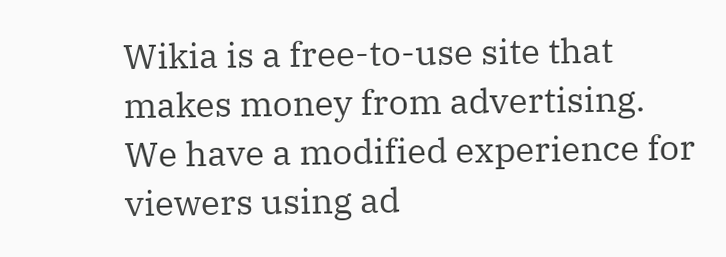Wikia is a free-to-use site that makes money from advertising. We have a modified experience for viewers using ad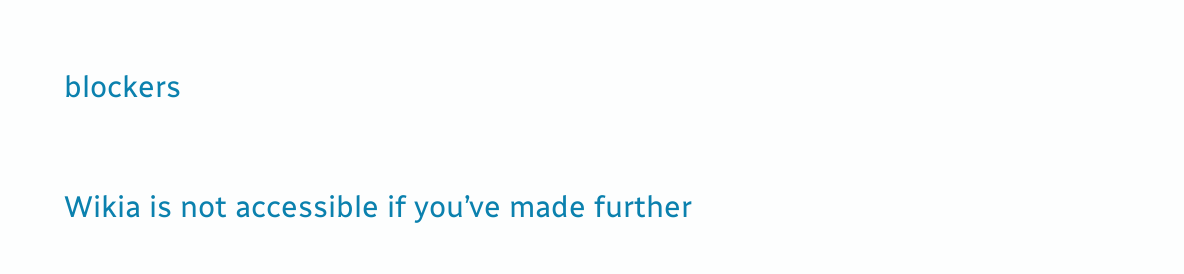blockers

Wikia is not accessible if you’ve made further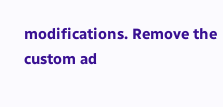modifications. Remove the custom ad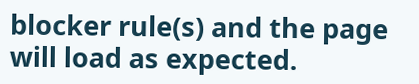blocker rule(s) and the page will load as expected.